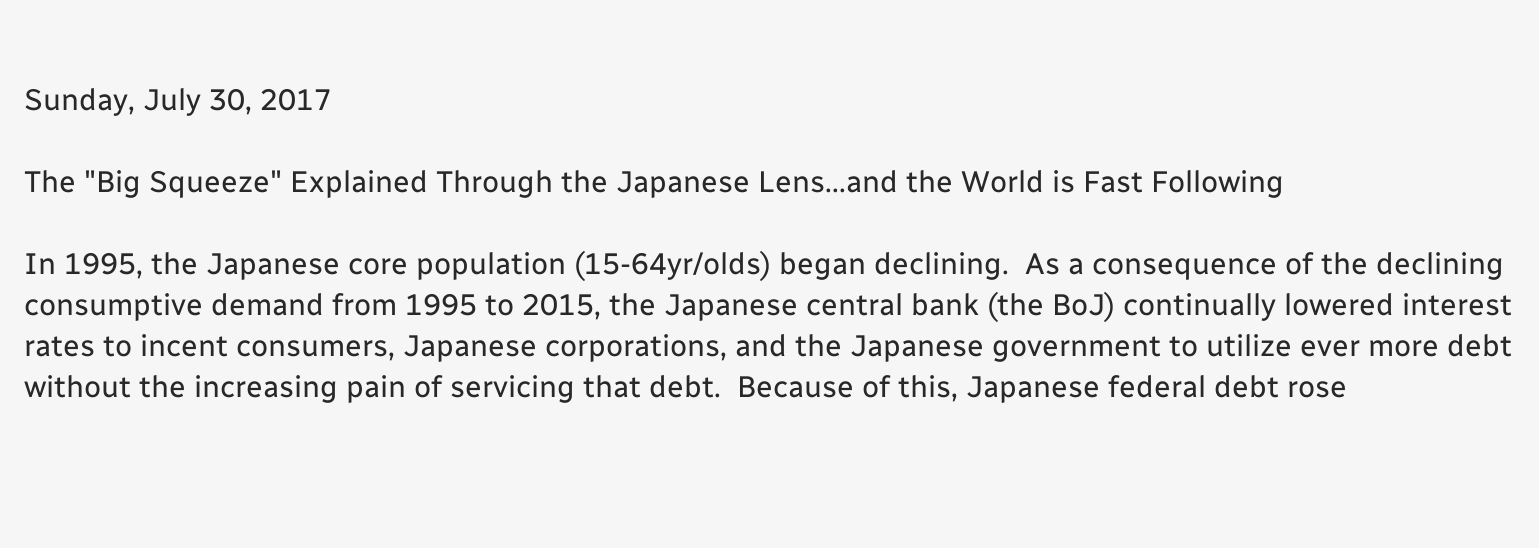Sunday, July 30, 2017

The "Big Squeeze" Explained Through the Japanese Lens...and the World is Fast Following

In 1995, the Japanese core population (15-64yr/olds) began declining.  As a consequence of the declining consumptive demand from 1995 to 2015, the Japanese central bank (the BoJ) continually lowered interest rates to incent consumers, Japanese corporations, and the Japanese government to utilize ever more debt without the increasing pain of servicing that debt.  Because of this, Japanese federal debt rose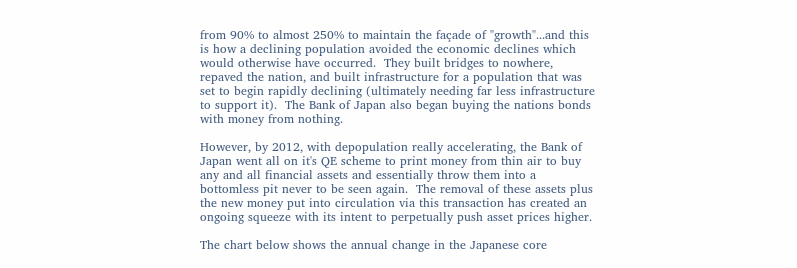from 90% to almost 250% to maintain the façade of "growth"...and this is how a declining population avoided the economic declines which would otherwise have occurred.  They built bridges to nowhere, repaved the nation, and built infrastructure for a population that was set to begin rapidly declining (ultimately needing far less infrastructure to support it).  The Bank of Japan also began buying the nations bonds with money from nothing.

However, by 2012, with depopulation really accelerating, the Bank of Japan went all on it's QE scheme to print money from thin air to buy any and all financial assets and essentially throw them into a bottomless pit never to be seen again.  The removal of these assets plus the new money put into circulation via this transaction has created an ongoing squeeze with its intent to perpetually push asset prices higher.

The chart below shows the annual change in the Japanese core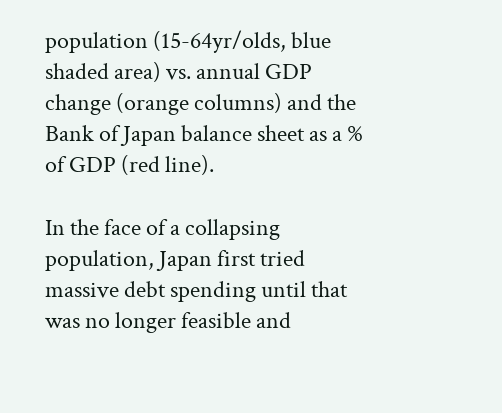population (15-64yr/olds, blue shaded area) vs. annual GDP change (orange columns) and the Bank of Japan balance sheet as a % of GDP (red line).

In the face of a collapsing population, Japan first tried massive debt spending until that was no longer feasible and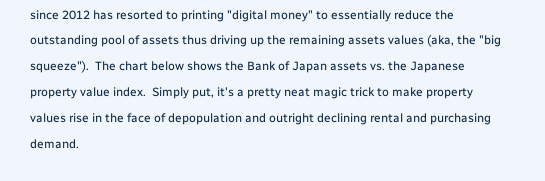since 2012 has resorted to printing "digital money" to essentially reduce the outstanding pool of assets thus driving up the remaining assets values (aka, the "big squeeze").  The chart below shows the Bank of Japan assets vs. the Japanese property value index.  Simply put, it's a pretty neat magic trick to make property values rise in the face of depopulation and outright declining rental and purchasing demand.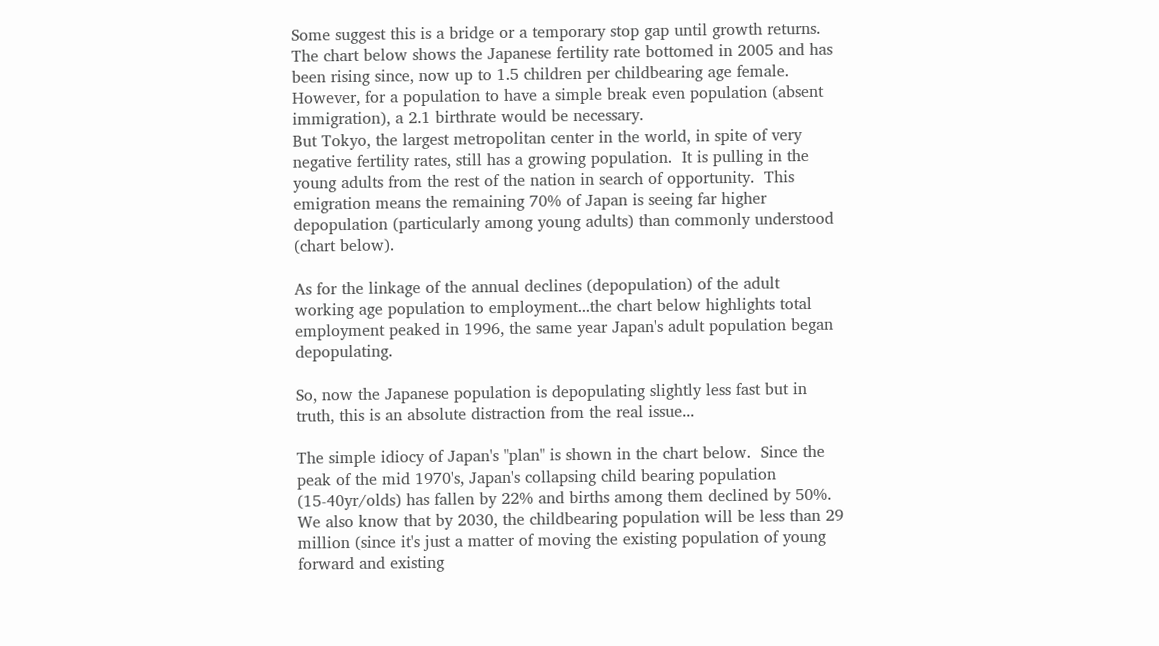Some suggest this is a bridge or a temporary stop gap until growth returns.  The chart below shows the Japanese fertility rate bottomed in 2005 and has been rising since, now up to 1.5 children per childbearing age female.  However, for a population to have a simple break even population (absent immigration), a 2.1 birthrate would be necessary.
But Tokyo, the largest metropolitan center in the world, in spite of very negative fertility rates, still has a growing population.  It is pulling in the young adults from the rest of the nation in search of opportunity.  This emigration means the remaining 70% of Japan is seeing far higher depopulation (particularly among young adults) than commonly understood (chart below).

As for the linkage of the annual declines (depopulation) of the adult working age population to employment...the chart below highlights total employment peaked in 1996, the same year Japan's adult population began depopulating.

So, now the Japanese population is depopulating slightly less fast but in truth, this is an absolute distraction from the real issue...

The simple idiocy of Japan's "plan" is shown in the chart below.  Since the peak of the mid 1970's, Japan's collapsing child bearing population (15-40yr/olds) has fallen by 22% and births among them declined by 50%.  We also know that by 2030, the childbearing population will be less than 29 million (since it's just a matter of moving the existing population of young forward and existing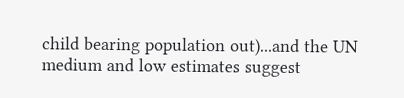child bearing population out)...and the UN medium and low estimates suggest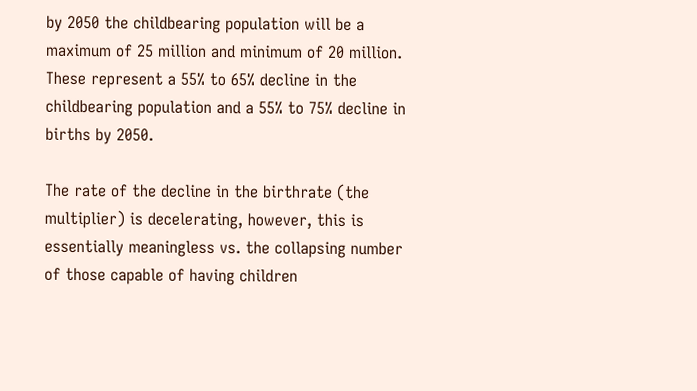by 2050 the childbearing population will be a maximum of 25 million and minimum of 20 million.  These represent a 55% to 65% decline in the childbearing population and a 55% to 75% decline in births by 2050.

The rate of the decline in the birthrate (the multiplier) is decelerating, however, this is essentially meaningless vs. the collapsing number of those capable of having children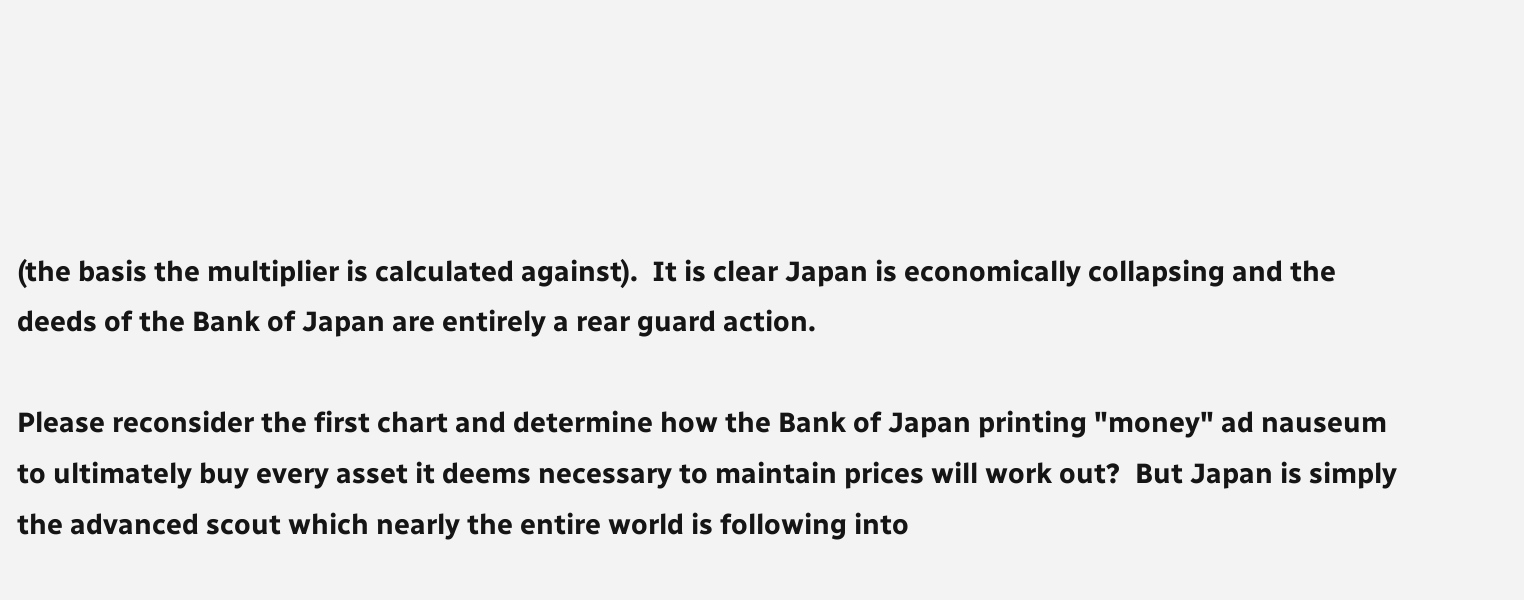(the basis the multiplier is calculated against).  It is clear Japan is economically collapsing and the deeds of the Bank of Japan are entirely a rear guard action.

Please reconsider the first chart and determine how the Bank of Japan printing "money" ad nauseum to ultimately buy every asset it deems necessary to maintain prices will work out?  But Japan is simply the advanced scout which nearly the entire world is following into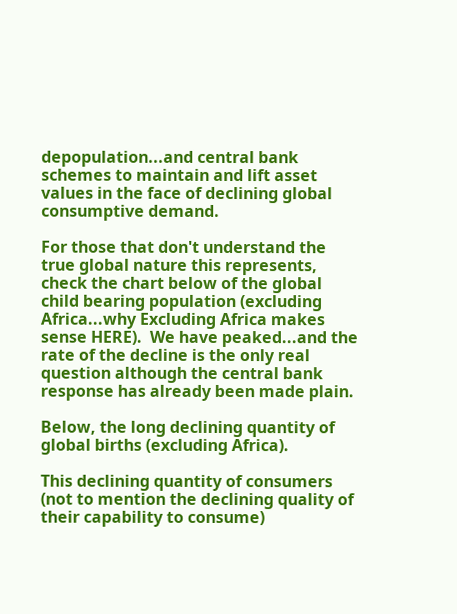depopulation...and central bank schemes to maintain and lift asset values in the face of declining global consumptive demand.

For those that don't understand the true global nature this represents, check the chart below of the global child bearing population (excluding Africa...why Excluding Africa makes sense HERE).  We have peaked...and the rate of the decline is the only real question although the central bank response has already been made plain.

Below, the long declining quantity of global births (excluding Africa).

This declining quantity of consumers (not to mention the declining quality of their capability to consume)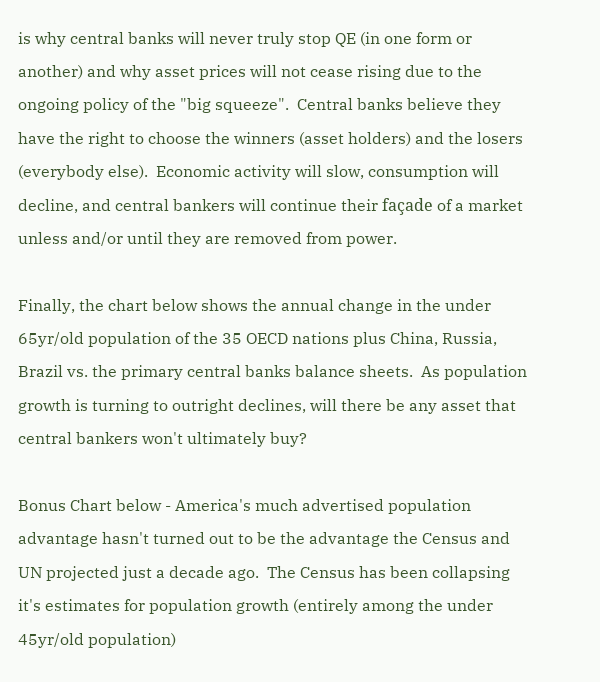is why central banks will never truly stop QE (in one form or another) and why asset prices will not cease rising due to the ongoing policy of the "big squeeze".  Central banks believe they have the right to choose the winners (asset holders) and the losers (everybody else).  Economic activity will slow, consumption will decline, and central bankers will continue their façade of a market unless and/or until they are removed from power.

Finally, the chart below shows the annual change in the under 65yr/old population of the 35 OECD nations plus China, Russia, Brazil vs. the primary central banks balance sheets.  As population growth is turning to outright declines, will there be any asset that central bankers won't ultimately buy?

Bonus Chart below - America's much advertised population advantage hasn't turned out to be the advantage the Census and UN projected just a decade ago.  The Census has been collapsing it's estimates for population growth (entirely among the under 45yr/old population)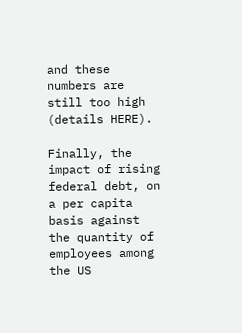and these numbers are still too high (details HERE).

Finally, the impact of rising federal debt, on a per capita basis against the quantity of employees among the US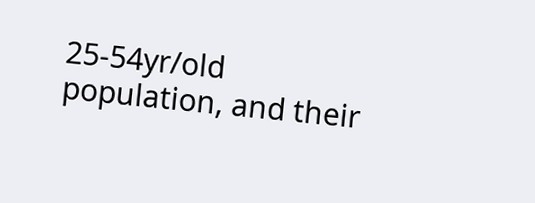25-54yr/old population, and their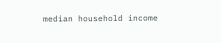median household income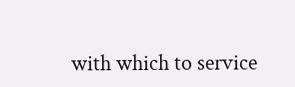with which to service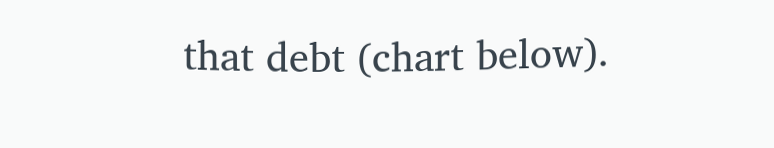that debt (chart below).